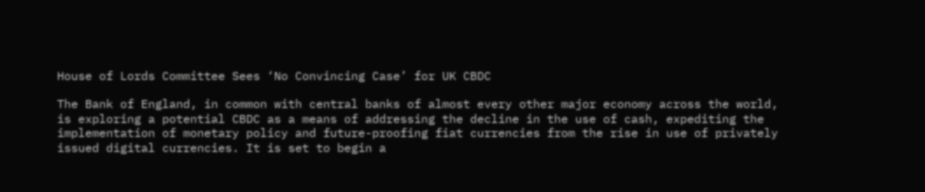House of Lords Committee Sees ‘No Convincing Case’ for UK CBDC

The Bank of England, in common with central banks of almost every other major economy across the world, is exploring a potential CBDC as a means of addressing the decline in the use of cash, expediting the implementation of monetary policy and future-proofing fiat currencies from the rise in use of privately issued digital currencies. It is set to begin a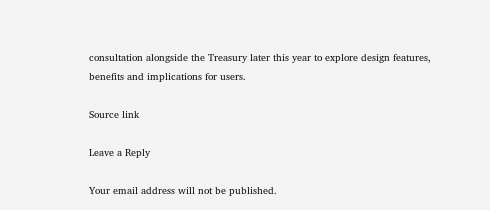consultation alongside the Treasury later this year to explore design features, benefits and implications for users.

Source link

Leave a Reply

Your email address will not be published.